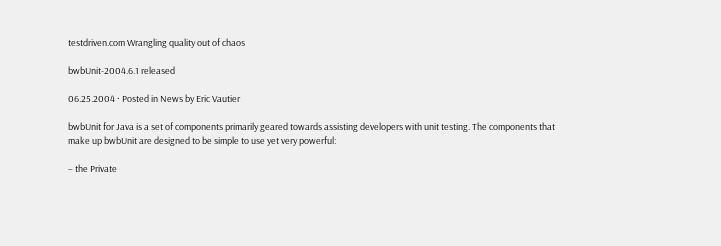testdriven.com Wrangling quality out of chaos

bwbUnit-2004.6.1 released

06.25.2004 · Posted in News by Eric Vautier

bwbUnit for Java is a set of components primarily geared towards assisting developers with unit testing. The components that make up bwbUnit are designed to be simple to use yet very powerful:

– the Private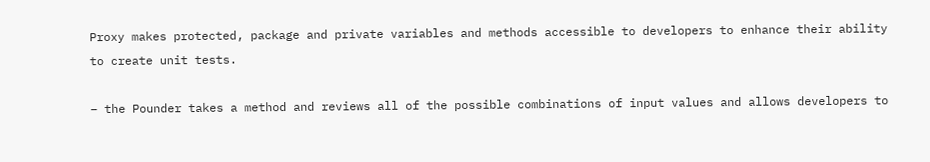Proxy makes protected, package and private variables and methods accessible to developers to enhance their ability to create unit tests.

– the Pounder takes a method and reviews all of the possible combinations of input values and allows developers to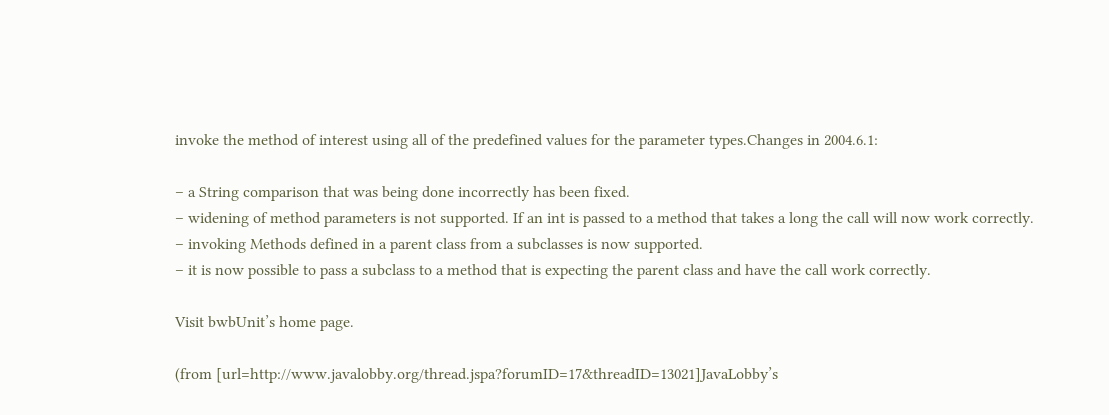invoke the method of interest using all of the predefined values for the parameter types.Changes in 2004.6.1:

– a String comparison that was being done incorrectly has been fixed.
– widening of method parameters is not supported. If an int is passed to a method that takes a long the call will now work correctly.
– invoking Methods defined in a parent class from a subclasses is now supported.
– it is now possible to pass a subclass to a method that is expecting the parent class and have the call work correctly.

Visit bwbUnit’s home page.

(from [url=http://www.javalobby.org/thread.jspa?forumID=17&threadID=13021]JavaLobby’s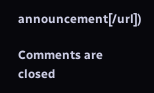announcement[/url])

Comments are closed